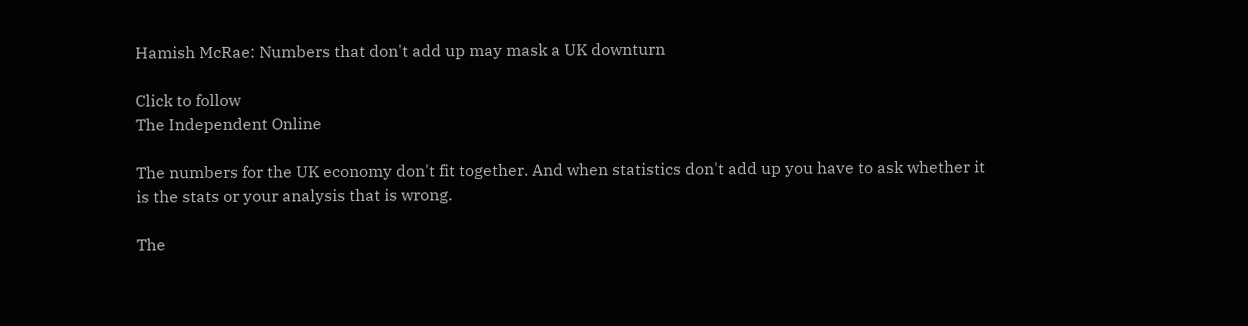Hamish McRae: Numbers that don't add up may mask a UK downturn

Click to follow
The Independent Online

The numbers for the UK economy don't fit together. And when statistics don't add up you have to ask whether it is the stats or your analysis that is wrong.

The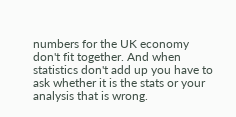numbers for the UK economy don't fit together. And when statistics don't add up you have to ask whether it is the stats or your analysis that is wrong.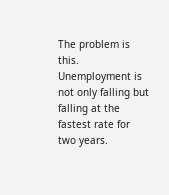The problem is this. Unemployment is not only falling but falling at the fastest rate for two years.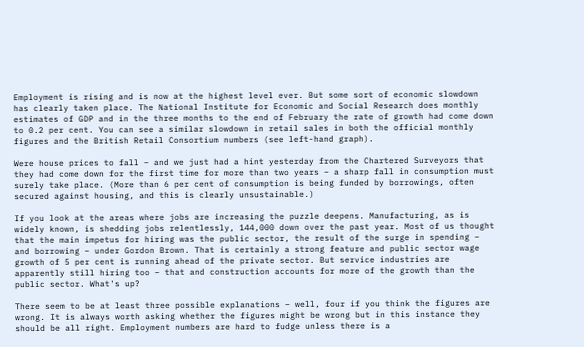Employment is rising and is now at the highest level ever. But some sort of economic slowdown has clearly taken place. The National Institute for Economic and Social Research does monthly estimates of GDP and in the three months to the end of February the rate of growth had come down to 0.2 per cent. You can see a similar slowdown in retail sales in both the official monthly figures and the British Retail Consortium numbers (see left-hand graph).

Were house prices to fall – and we just had a hint yesterday from the Chartered Surveyors that they had come down for the first time for more than two years – a sharp fall in consumption must surely take place. (More than 6 per cent of consumption is being funded by borrowings, often secured against housing, and this is clearly unsustainable.)

If you look at the areas where jobs are increasing the puzzle deepens. Manufacturing, as is widely known, is shedding jobs relentlessly, 144,000 down over the past year. Most of us thought that the main impetus for hiring was the public sector, the result of the surge in spending – and borrowing – under Gordon Brown. That is certainly a strong feature and public sector wage growth of 5 per cent is running ahead of the private sector. But service industries are apparently still hiring too – that and construction accounts for more of the growth than the public sector. What's up?

There seem to be at least three possible explanations – well, four if you think the figures are wrong. It is always worth asking whether the figures might be wrong but in this instance they should be all right. Employment numbers are hard to fudge unless there is a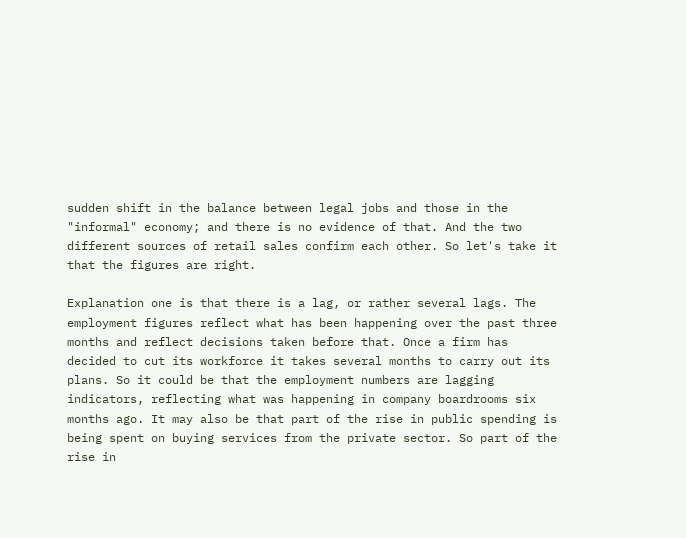sudden shift in the balance between legal jobs and those in the "informal" economy; and there is no evidence of that. And the two different sources of retail sales confirm each other. So let's take it that the figures are right.

Explanation one is that there is a lag, or rather several lags. The employment figures reflect what has been happening over the past three months and reflect decisions taken before that. Once a firm has decided to cut its workforce it takes several months to carry out its plans. So it could be that the employment numbers are lagging indicators, reflecting what was happening in company boardrooms six months ago. It may also be that part of the rise in public spending is being spent on buying services from the private sector. So part of the rise in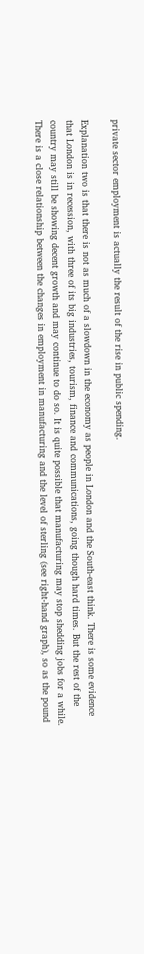private sector employment is actually the result of the rise in public spending.

Explanation two is that there is not as much of a slowdown in the economy as people in London and the South-east think. There is some evidence that London is in recession, with three of its big industries, tourism, finance and communications, going though hard times. But the rest of the country may still be showing decent growth and may continue to do so. It is quite possible that manufacturing may stop shedding jobs for a while. There is a close relationship between the changes in employment in manufacturing and the level of sterling (see right-hand graph), so as the pound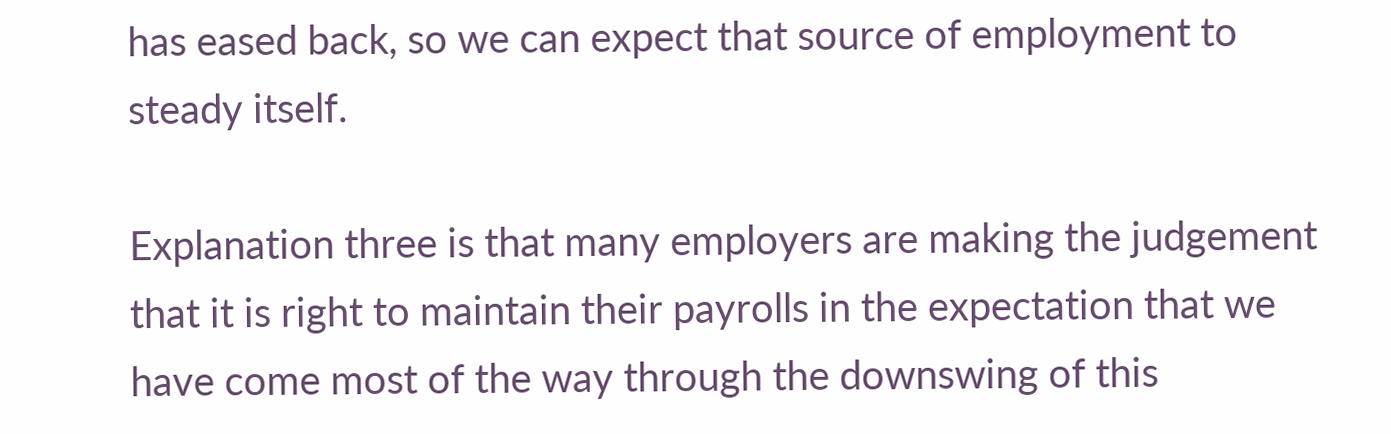has eased back, so we can expect that source of employment to steady itself.

Explanation three is that many employers are making the judgement that it is right to maintain their payrolls in the expectation that we have come most of the way through the downswing of this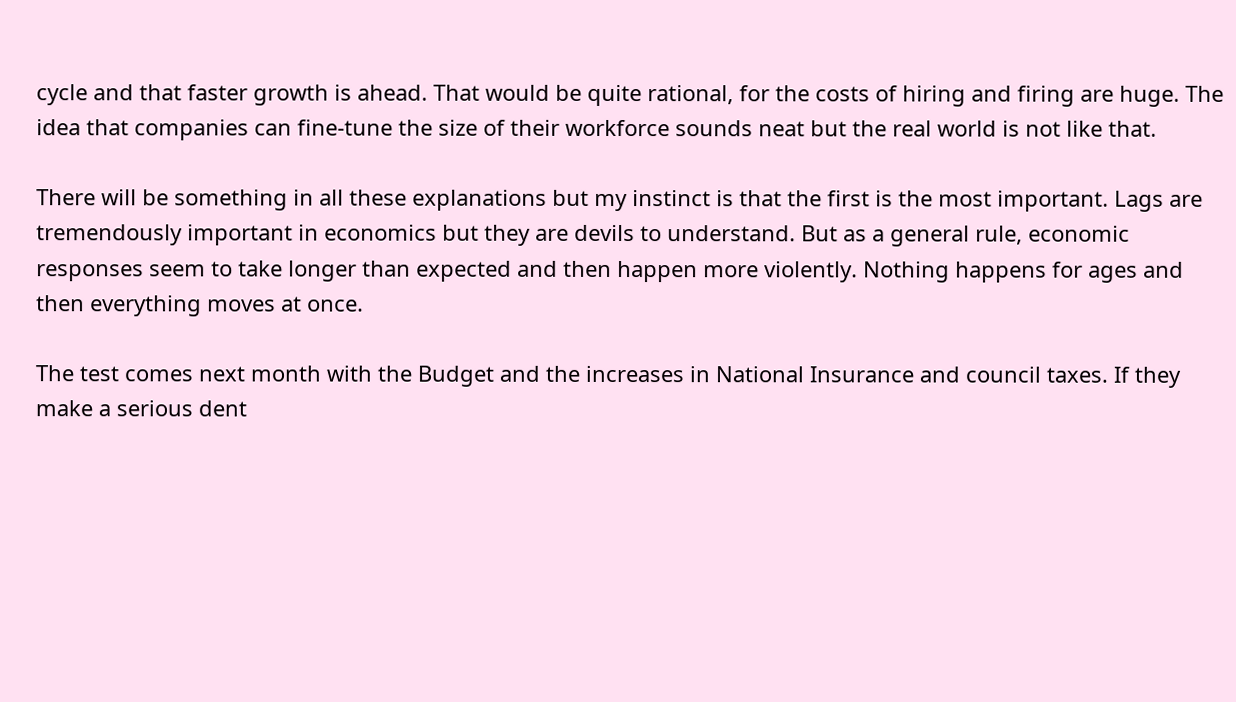cycle and that faster growth is ahead. That would be quite rational, for the costs of hiring and firing are huge. The idea that companies can fine-tune the size of their workforce sounds neat but the real world is not like that.

There will be something in all these explanations but my instinct is that the first is the most important. Lags are tremendously important in economics but they are devils to understand. But as a general rule, economic responses seem to take longer than expected and then happen more violently. Nothing happens for ages and then everything moves at once.

The test comes next month with the Budget and the increases in National Insurance and council taxes. If they make a serious dent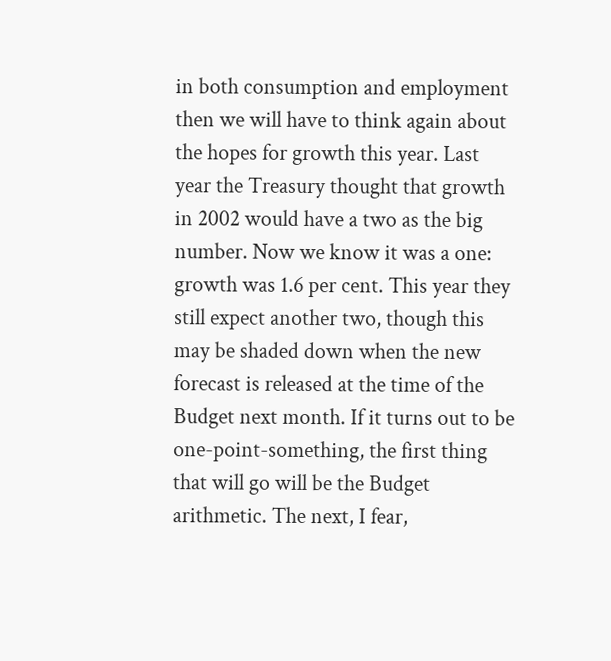in both consumption and employment then we will have to think again about the hopes for growth this year. Last year the Treasury thought that growth in 2002 would have a two as the big number. Now we know it was a one: growth was 1.6 per cent. This year they still expect another two, though this may be shaded down when the new forecast is released at the time of the Budget next month. If it turns out to be one-point-something, the first thing that will go will be the Budget arithmetic. The next, I fear,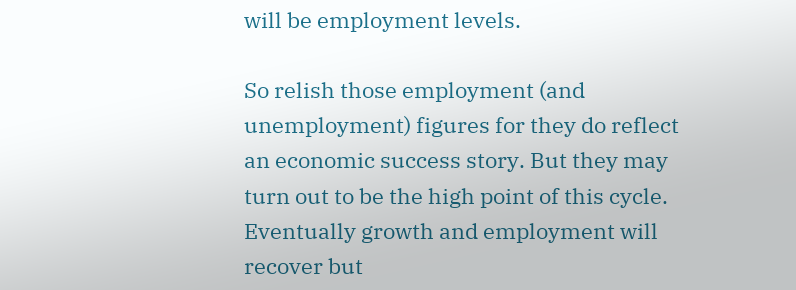will be employment levels.

So relish those employment (and unemployment) figures for they do reflect an economic success story. But they may turn out to be the high point of this cycle. Eventually growth and employment will recover but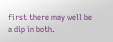first there may well be a dip in both.